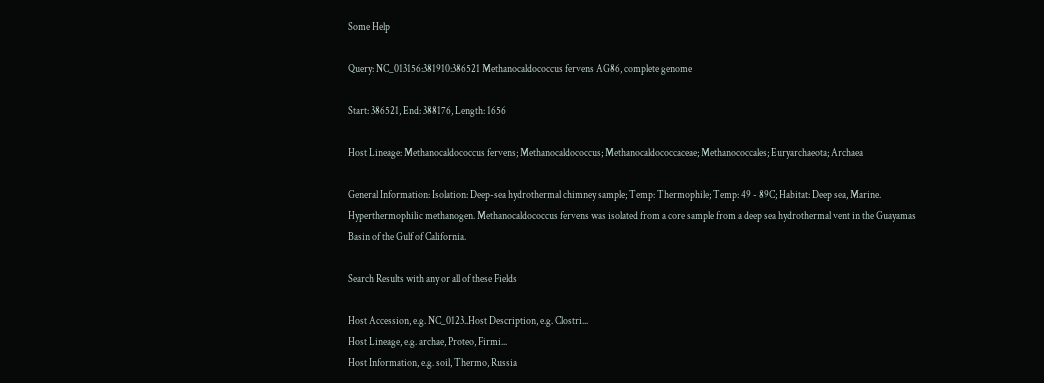Some Help

Query: NC_013156:381910:386521 Methanocaldococcus fervens AG86, complete genome

Start: 386521, End: 388176, Length: 1656

Host Lineage: Methanocaldococcus fervens; Methanocaldococcus; Methanocaldococcaceae; Methanococcales; Euryarchaeota; Archaea

General Information: Isolation: Deep-sea hydrothermal chimney sample; Temp: Thermophile; Temp: 49 - 89C; Habitat: Deep sea, Marine. Hyperthermophilic methanogen. Methanocaldococcus fervens was isolated from a core sample from a deep sea hydrothermal vent in the Guayamas Basin of the Gulf of California.

Search Results with any or all of these Fields

Host Accession, e.g. NC_0123..Host Description, e.g. Clostri...
Host Lineage, e.g. archae, Proteo, Firmi...
Host Information, e.g. soil, Thermo, Russia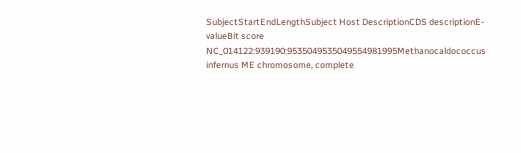SubjectStartEndLengthSubject Host DescriptionCDS descriptionE-valueBit score
NC_014122:939190:9535049535049554981995Methanocaldococcus infernus ME chromosome, complete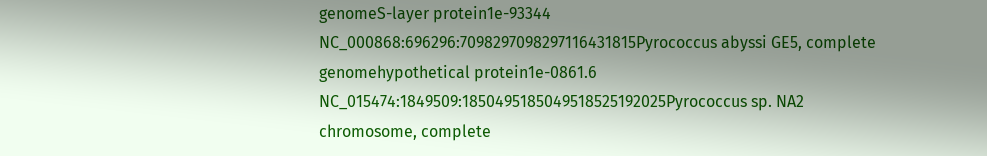genomeS-layer protein1e-93344
NC_000868:696296:7098297098297116431815Pyrococcus abyssi GE5, complete genomehypothetical protein1e-0861.6
NC_015474:1849509:1850495185049518525192025Pyrococcus sp. NA2 chromosome, complete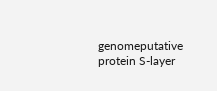genomeputative protein S-layer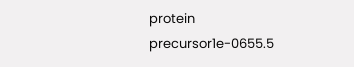protein precursor1e-0655.5